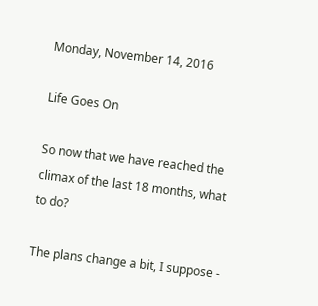Monday, November 14, 2016

Life Goes On

So now that we have reached the climax of the last 18 months, what to do?

The plans change a bit, I suppose -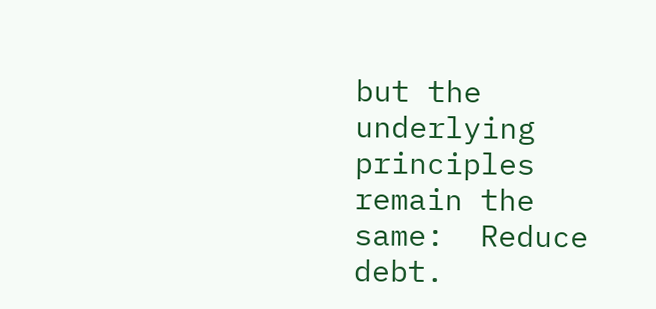but the underlying principles remain the same:  Reduce debt.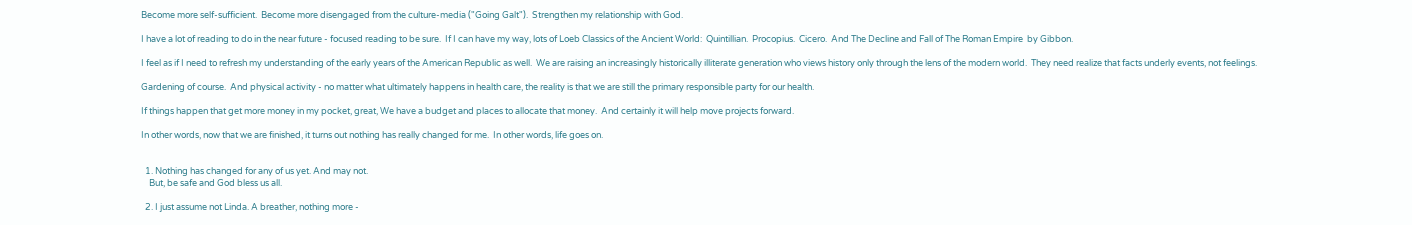Become more self-sufficient.  Become more disengaged from the culture-media ("Going Galt").  Strengthen my relationship with God.

I have a lot of reading to do in the near future - focused reading to be sure.  If I can have my way, lots of Loeb Classics of the Ancient World:  Quintillian.  Procopius.  Cicero.  And The Decline and Fall of The Roman Empire  by Gibbon.

I feel as if I need to refresh my understanding of the early years of the American Republic as well.  We are raising an increasingly historically illiterate generation who views history only through the lens of the modern world.  They need realize that facts underly events, not feelings.

Gardening of course.  And physical activity - no matter what ultimately happens in health care, the reality is that we are still the primary responsible party for our health.

If things happen that get more money in my pocket, great, We have a budget and places to allocate that money.  And certainly it will help move projects forward.

In other words, now that we are finished, it turns out nothing has really changed for me.  In other words, life goes on.


  1. Nothing has changed for any of us yet. And may not.
    But, be safe and God bless us all.

  2. I just assume not Linda. A breather, nothing more -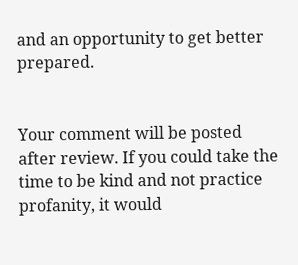and an opportunity to get better prepared.


Your comment will be posted after review. If you could take the time to be kind and not practice profanity, it would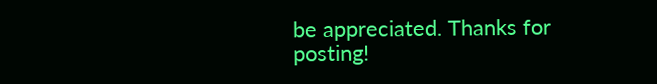be appreciated. Thanks for posting!